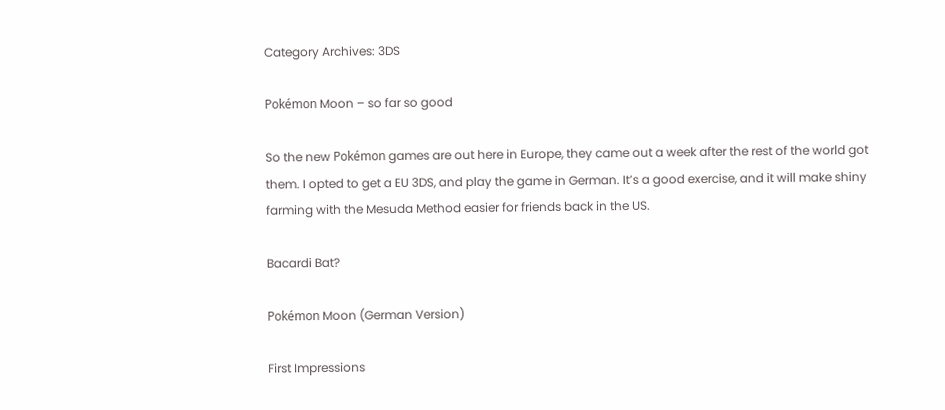Category Archives: 3DS

Pokémon Moon – so far so good

So the new Pokémon games are out here in Europe, they came out a week after the rest of the world got them. I opted to get a EU 3DS, and play the game in German. It’s a good exercise, and it will make shiny farming with the Mesuda Method easier for friends back in the US.

Bacardi Bat?

Pokémon Moon (German Version)

First Impressions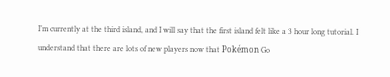I’m currently at the third island, and I will say that the first island felt like a 3 hour long tutorial. I understand that there are lots of new players now that Pokémon Go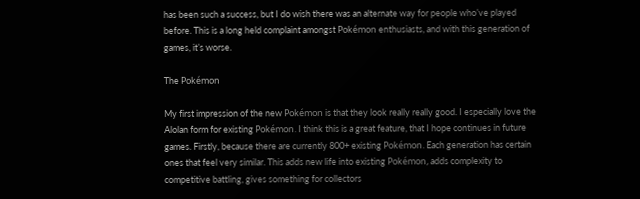has been such a success, but I do wish there was an alternate way for people who’ve played before. This is a long held complaint amongst Pokémon enthusiasts, and with this generation of games, it’s worse.

The Pokémon

My first impression of the new Pokémon is that they look really really good. I especially love the Alolan form for existing Pokémon. I think this is a great feature, that I hope continues in future games. Firstly, because there are currently 800+ existing Pokémon. Each generation has certain ones that feel very similar. This adds new life into existing Pokémon, adds complexity to competitive battling, gives something for collectors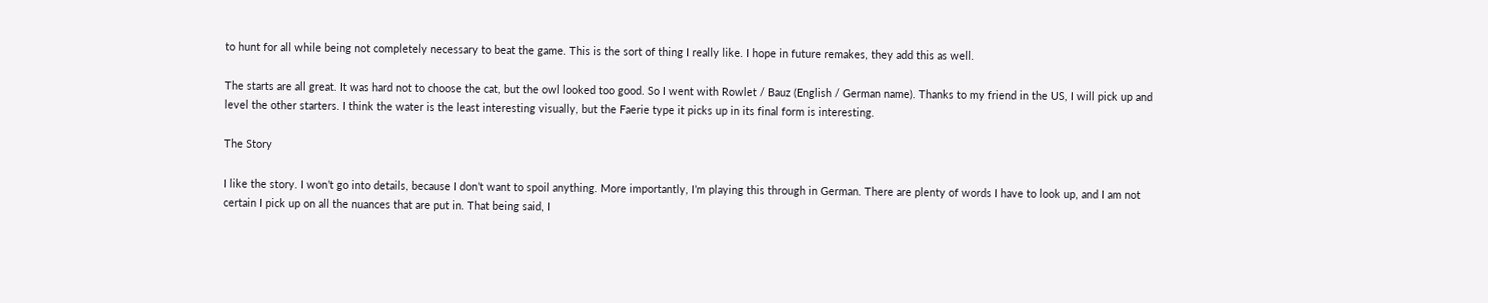to hunt for all while being not completely necessary to beat the game. This is the sort of thing I really like. I hope in future remakes, they add this as well.

The starts are all great. It was hard not to choose the cat, but the owl looked too good. So I went with Rowlet / Bauz (English / German name). Thanks to my friend in the US, I will pick up and level the other starters. I think the water is the least interesting visually, but the Faerie type it picks up in its final form is interesting.

The Story

I like the story. I won’t go into details, because I don’t want to spoil anything. More importantly, I’m playing this through in German. There are plenty of words I have to look up, and I am not certain I pick up on all the nuances that are put in. That being said, I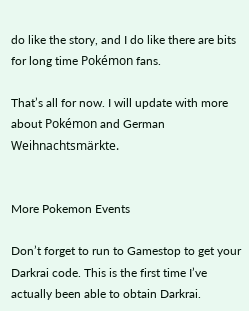do like the story, and I do like there are bits for long time Pokémon fans.

That’s all for now. I will update with more about Pokémon and German Weihnachtsmärkte.


More Pokemon Events

Don’t forget to run to Gamestop to get your Darkrai code. This is the first time I’ve actually been able to obtain Darkrai.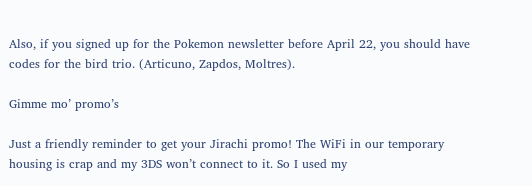Also, if you signed up for the Pokemon newsletter before April 22, you should have codes for the bird trio. (Articuno, Zapdos, Moltres).

Gimme mo’ promo’s

Just a friendly reminder to get your Jirachi promo! The WiFi in our temporary housing is crap and my 3DS won’t connect to it. So I used my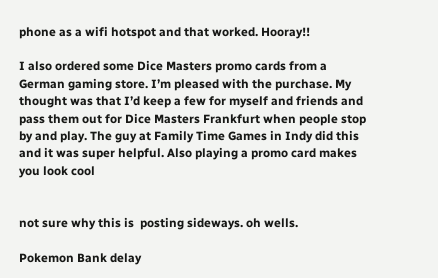phone as a wifi hotspot and that worked. Hooray!!

I also ordered some Dice Masters promo cards from a German gaming store. I’m pleased with the purchase. My thought was that I’d keep a few for myself and friends and pass them out for Dice Masters Frankfurt when people stop by and play. The guy at Family Time Games in Indy did this and it was super helpful. Also playing a promo card makes you look cool


not sure why this is  posting sideways. oh wells.

Pokemon Bank delay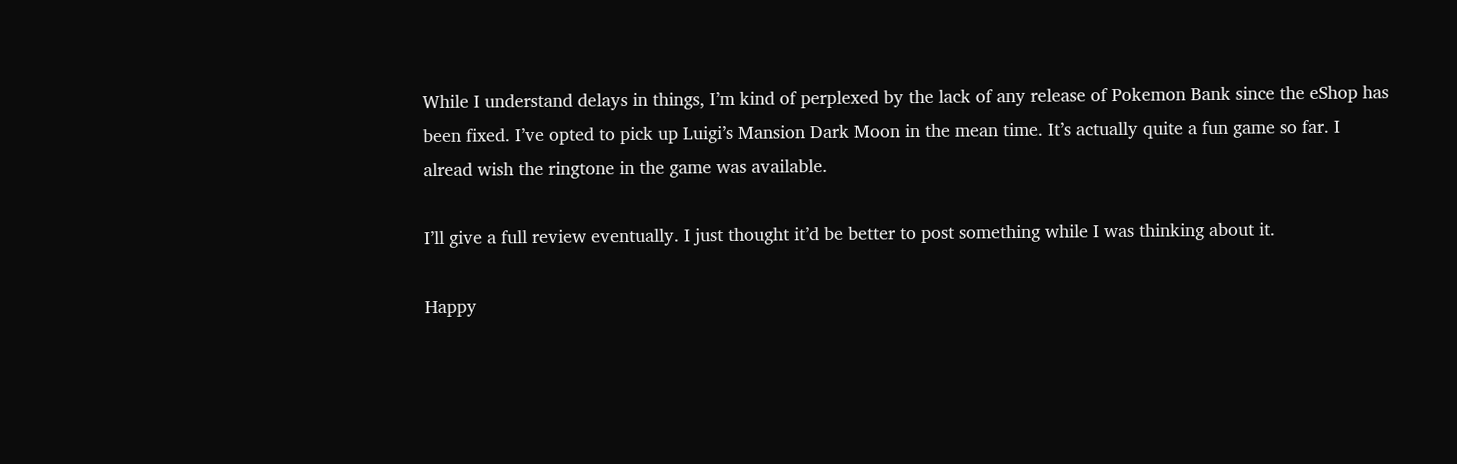While I understand delays in things, I’m kind of perplexed by the lack of any release of Pokemon Bank since the eShop has been fixed. I’ve opted to pick up Luigi’s Mansion Dark Moon in the mean time. It’s actually quite a fun game so far. I alread wish the ringtone in the game was available.

I’ll give a full review eventually. I just thought it’d be better to post something while I was thinking about it.

Happy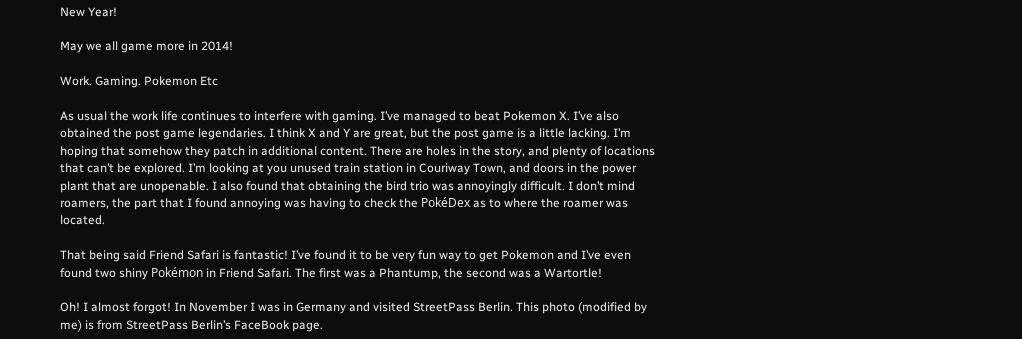New Year!

May we all game more in 2014!

Work. Gaming. Pokemon Etc

As usual the work life continues to interfere with gaming. I’ve managed to beat Pokemon X. I’ve also obtained the post game legendaries. I think X and Y are great, but the post game is a little lacking. I’m hoping that somehow they patch in additional content. There are holes in the story, and plenty of locations that can’t be explored. I’m looking at you unused train station in Couriway Town, and doors in the power plant that are unopenable. I also found that obtaining the bird trio was annoyingly difficult. I don’t mind roamers, the part that I found annoying was having to check the PokéDex as to where the roamer was located.

That being said Friend Safari is fantastic! I’ve found it to be very fun way to get Pokemon and I’ve even found two shiny Pokémon in Friend Safari. The first was a Phantump, the second was a Wartortle!

Oh! I almost forgot! In November I was in Germany and visited StreetPass Berlin. This photo (modified by me) is from StreetPass Berlin’s FaceBook page.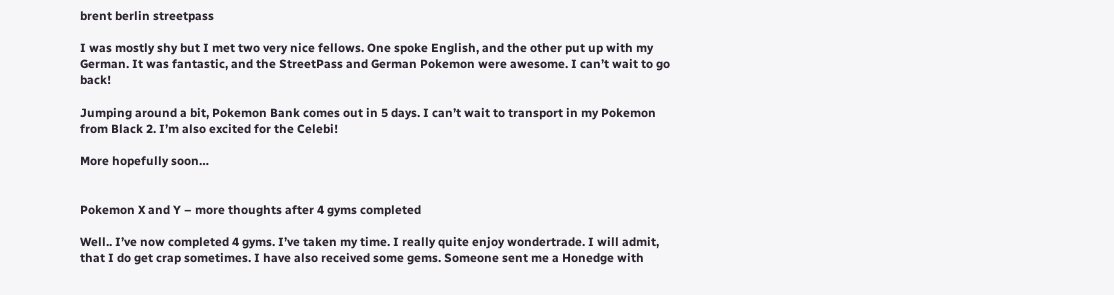brent berlin streetpass

I was mostly shy but I met two very nice fellows. One spoke English, and the other put up with my German. It was fantastic, and the StreetPass and German Pokemon were awesome. I can’t wait to go back!

Jumping around a bit, Pokemon Bank comes out in 5 days. I can’t wait to transport in my Pokemon from Black 2. I’m also excited for the Celebi!

More hopefully soon…


Pokemon X and Y – more thoughts after 4 gyms completed

Well.. I’ve now completed 4 gyms. I’ve taken my time. I really quite enjoy wondertrade. I will admit, that I do get crap sometimes. I have also received some gems. Someone sent me a Honedge with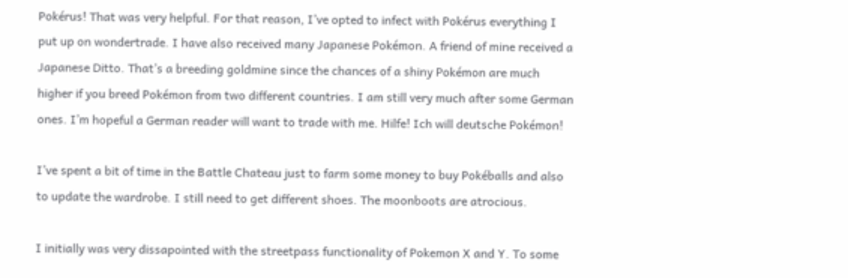Pokérus! That was very helpful. For that reason, I’ve opted to infect with Pokérus everything I put up on wondertrade. I have also received many Japanese Pokémon. A friend of mine received a Japanese Ditto. That’s a breeding goldmine since the chances of a shiny Pokémon are much higher if you breed Pokémon from two different countries. I am still very much after some German ones. I’m hopeful a German reader will want to trade with me. Hilfe! Ich will deutsche Pokémon!

I’ve spent a bit of time in the Battle Chateau just to farm some money to buy Pokéballs and also to update the wardrobe. I still need to get different shoes. The moonboots are atrocious.

I initially was very dissapointed with the streetpass functionality of Pokemon X and Y. To some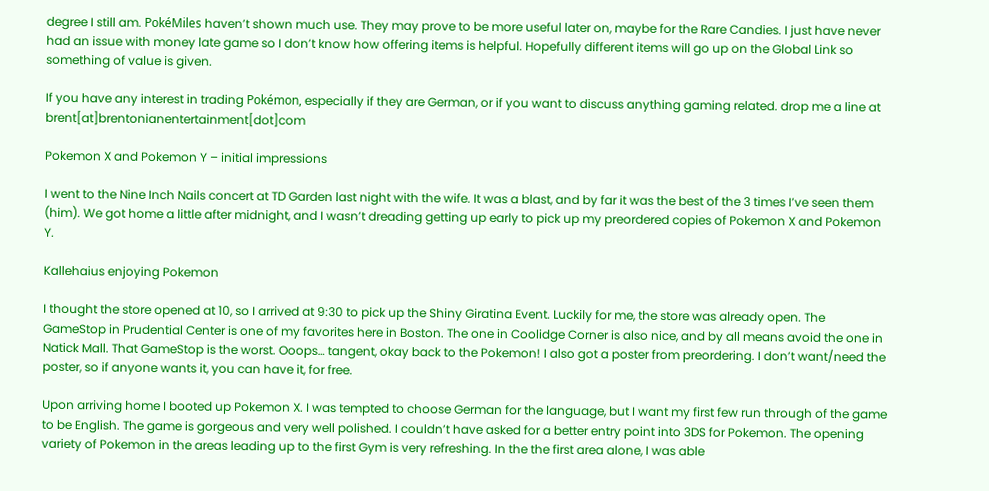degree I still am. PokéMiles haven’t shown much use. They may prove to be more useful later on, maybe for the Rare Candies. I just have never had an issue with money late game so I don’t know how offering items is helpful. Hopefully different items will go up on the Global Link so something of value is given.

If you have any interest in trading Pokémon, especially if they are German, or if you want to discuss anything gaming related. drop me a line at brent[at]brentonianentertainment[dot]com

Pokemon X and Pokemon Y – initial impressions

I went to the Nine Inch Nails concert at TD Garden last night with the wife. It was a blast, and by far it was the best of the 3 times I’ve seen them (him). We got home a little after midnight, and I wasn’t dreading getting up early to pick up my preordered copies of Pokemon X and Pokemon Y.

Kallehaius enjoying Pokemon

I thought the store opened at 10, so I arrived at 9:30 to pick up the Shiny Giratina Event. Luckily for me, the store was already open. The GameStop in Prudential Center is one of my favorites here in Boston. The one in Coolidge Corner is also nice, and by all means avoid the one in Natick Mall. That GameStop is the worst. Ooops… tangent, okay back to the Pokemon! I also got a poster from preordering. I don’t want/need the poster, so if anyone wants it, you can have it, for free.

Upon arriving home I booted up Pokemon X. I was tempted to choose German for the language, but I want my first few run through of the game to be English. The game is gorgeous and very well polished. I couldn’t have asked for a better entry point into 3DS for Pokemon. The opening variety of Pokemon in the areas leading up to the first Gym is very refreshing. In the the first area alone, I was able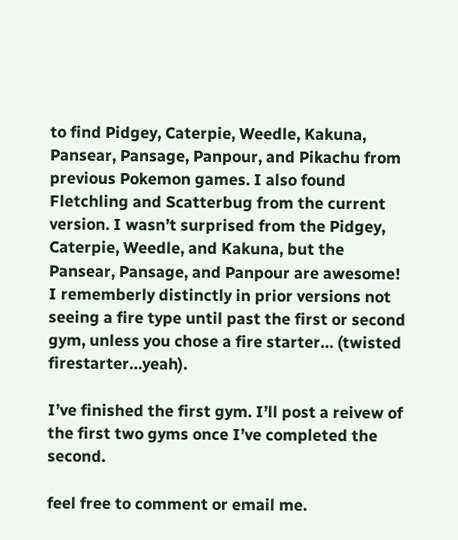to find Pidgey, Caterpie, Weedle, Kakuna, Pansear, Pansage, Panpour, and Pikachu from previous Pokemon games. I also found Fletchling and Scatterbug from the current version. I wasn’t surprised from the Pidgey, Caterpie, Weedle, and Kakuna, but the Pansear, Pansage, and Panpour are awesome! I rememberly distinctly in prior versions not seeing a fire type until past the first or second gym, unless you chose a fire starter… (twisted firestarter…yeah).

I’ve finished the first gym. I’ll post a reivew of the first two gyms once I’ve completed the second.

feel free to comment or email me.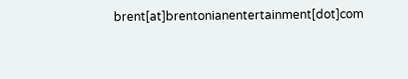brent[at]brentonianentertainment[dot]com